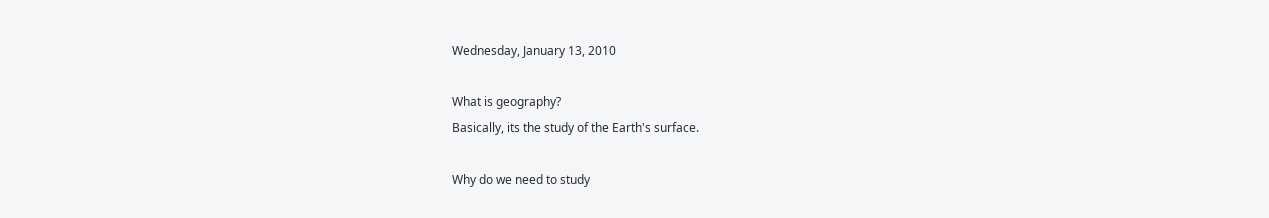Wednesday, January 13, 2010

What is geography?
Basically, its the study of the Earth's surface.

Why do we need to study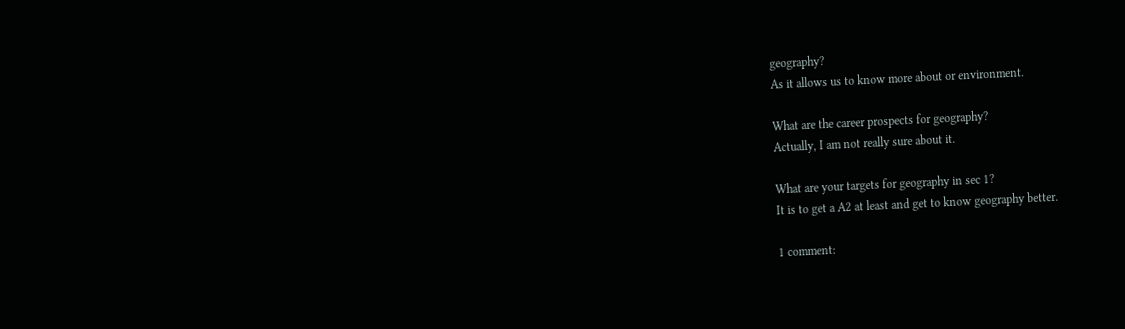geography?
As it allows us to know more about or environment.

What are the career prospects for geography?
Actually, I am not really sure about it.

What are your targets for geography in sec 1?
It is to get a A2 at least and get to know geography better.

1 comment: